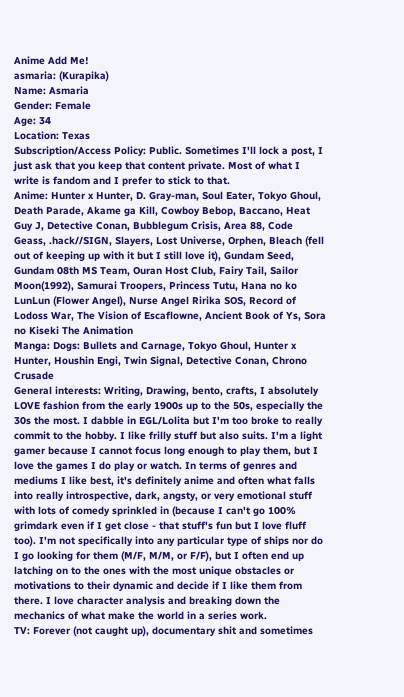Anime Add Me!
asmaria: (Kurapika)
Name: Asmaria
Gender: Female
Age: 34
Location: Texas
Subscription/Access Policy: Public. Sometimes I'll lock a post, I just ask that you keep that content private. Most of what I write is fandom and I prefer to stick to that.
Anime: Hunter x Hunter, D. Gray-man, Soul Eater, Tokyo Ghoul, Death Parade, Akame ga Kill, Cowboy Bebop, Baccano, Heat Guy J, Detective Conan, Bubblegum Crisis, Area 88, Code Geass, .hack//SIGN, Slayers, Lost Universe, Orphen, Bleach (fell out of keeping up with it but I still love it), Gundam Seed, Gundam 08th MS Team, Ouran Host Club, Fairy Tail, Sailor Moon(1992), Samurai Troopers, Princess Tutu, Hana no ko LunLun (Flower Angel), Nurse Angel Ririka SOS, Record of Lodoss War, The Vision of Escaflowne, Ancient Book of Ys, Sora no Kiseki The Animation
Manga: Dogs: Bullets and Carnage, Tokyo Ghoul, Hunter x Hunter, Houshin Engi, Twin Signal, Detective Conan, Chrono Crusade
General interests: Writing, Drawing, bento, crafts, I absolutely LOVE fashion from the early 1900s up to the 50s, especially the 30s the most. I dabble in EGL/Lolita but I'm too broke to really commit to the hobby. I like frilly stuff but also suits. I'm a light gamer because I cannot focus long enough to play them, but I love the games I do play or watch. In terms of genres and mediums I like best, it's definitely anime and often what falls into really introspective, dark, angsty, or very emotional stuff with lots of comedy sprinkled in (because I can't go 100% grimdark even if I get close - that stuff's fun but I love fluff too). I'm not specifically into any particular type of ships nor do I go looking for them (M/F, M/M, or F/F), but I often end up latching on to the ones with the most unique obstacles or motivations to their dynamic and decide if I like them from there. I love character analysis and breaking down the mechanics of what make the world in a series work.
TV: Forever (not caught up), documentary shit and sometimes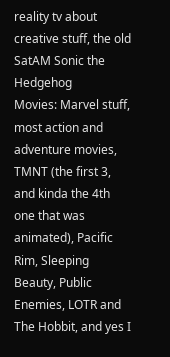reality tv about creative stuff, the old SatAM Sonic the Hedgehog
Movies: Marvel stuff, most action and adventure movies, TMNT (the first 3, and kinda the 4th one that was animated), Pacific Rim, Sleeping Beauty, Public Enemies, LOTR and The Hobbit, and yes I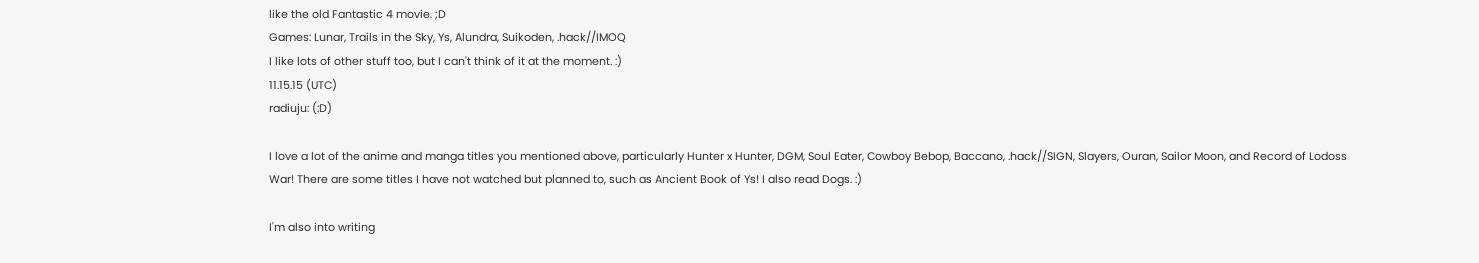like the old Fantastic 4 movie. ;D
Games: Lunar, Trails in the Sky, Ys, Alundra, Suikoden, .hack//IMOQ
I like lots of other stuff too, but I can't think of it at the moment. :)
11.15.15 (UTC)
radiuju: (:D)

I love a lot of the anime and manga titles you mentioned above, particularly Hunter x Hunter, DGM, Soul Eater, Cowboy Bebop, Baccano, .hack//SIGN, Slayers, Ouran, Sailor Moon, and Record of Lodoss War! There are some titles I have not watched but planned to, such as Ancient Book of Ys! I also read Dogs. :)

I'm also into writing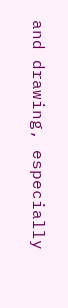and drawing, especially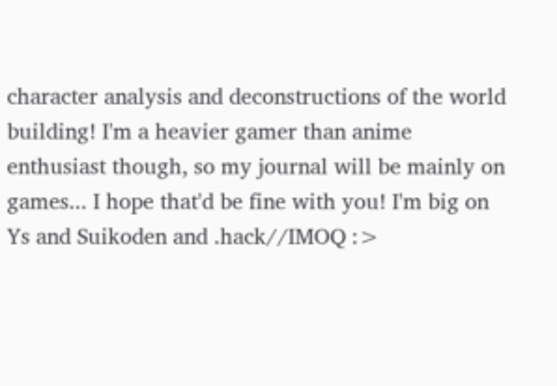character analysis and deconstructions of the world building! I'm a heavier gamer than anime enthusiast though, so my journal will be mainly on games... I hope that'd be fine with you! I'm big on Ys and Suikoden and .hack//IMOQ :>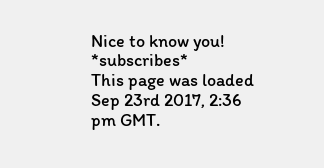Nice to know you! *subscribes*
This page was loaded Sep 23rd 2017, 2:36 pm GMT.